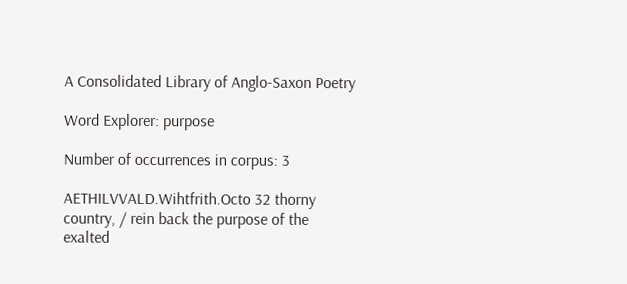A Consolidated Library of Anglo-Saxon Poetry

Word Explorer: purpose

Number of occurrences in corpus: 3

AETHILVVALD.Wihtfrith.Octo 32 thorny country, / rein back the purpose of the exalted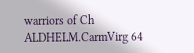warriors of Ch
ALDHELM.CarmVirg 64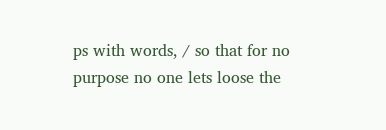ps with words, / so that for no purpose no one lets loose the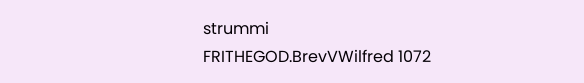strummi
FRITHEGOD.BrevVWilfred 1072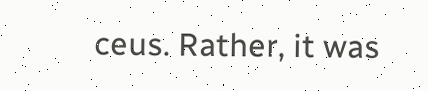ceus. Rather, it was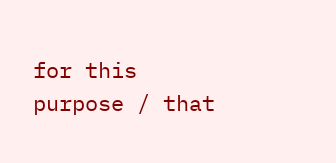for this purpose / that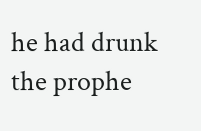he had drunk the prophe